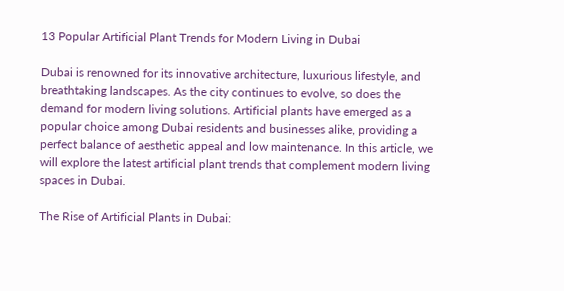13 Popular Artificial Plant Trends for Modern Living in Dubai

Dubai is renowned for its innovative architecture, luxurious lifestyle, and breathtaking landscapes. As the city continues to evolve, so does the demand for modern living solutions. Artificial plants have emerged as a popular choice among Dubai residents and businesses alike, providing a perfect balance of aesthetic appeal and low maintenance. In this article, we will explore the latest artificial plant trends that complement modern living spaces in Dubai.

The Rise of Artificial Plants in Dubai: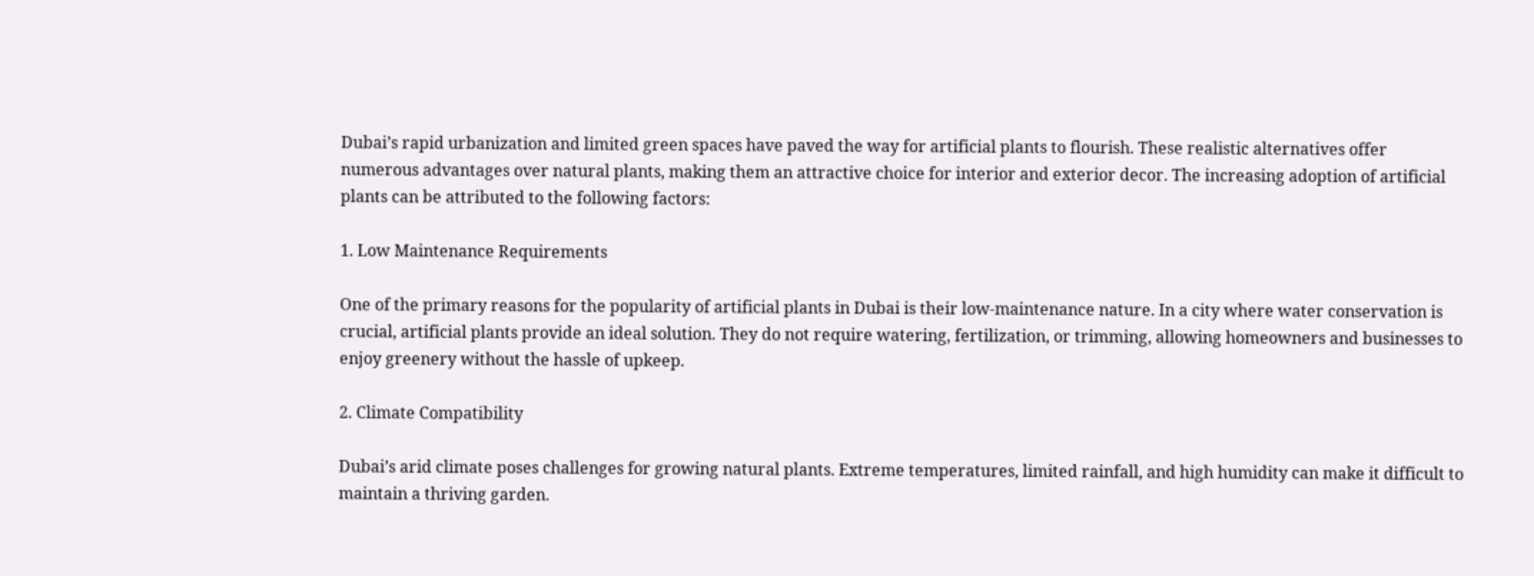Dubai’s rapid urbanization and limited green spaces have paved the way for artificial plants to flourish. These realistic alternatives offer numerous advantages over natural plants, making them an attractive choice for interior and exterior decor. The increasing adoption of artificial plants can be attributed to the following factors:

1. Low Maintenance Requirements

One of the primary reasons for the popularity of artificial plants in Dubai is their low-maintenance nature. In a city where water conservation is crucial, artificial plants provide an ideal solution. They do not require watering, fertilization, or trimming, allowing homeowners and businesses to enjoy greenery without the hassle of upkeep.

2. Climate Compatibility

Dubai’s arid climate poses challenges for growing natural plants. Extreme temperatures, limited rainfall, and high humidity can make it difficult to maintain a thriving garden.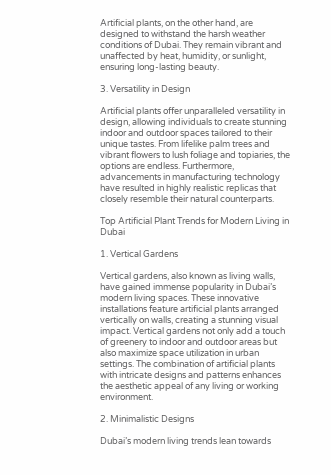Artificial plants, on the other hand, are designed to withstand the harsh weather conditions of Dubai. They remain vibrant and unaffected by heat, humidity, or sunlight, ensuring long-lasting beauty.

3. Versatility in Design

Artificial plants offer unparalleled versatility in design, allowing individuals to create stunning indoor and outdoor spaces tailored to their unique tastes. From lifelike palm trees and vibrant flowers to lush foliage and topiaries, the options are endless. Furthermore, advancements in manufacturing technology have resulted in highly realistic replicas that closely resemble their natural counterparts.

Top Artificial Plant Trends for Modern Living in Dubai

1. Vertical Gardens

Vertical gardens, also known as living walls, have gained immense popularity in Dubai’s modern living spaces. These innovative installations feature artificial plants arranged vertically on walls, creating a stunning visual impact. Vertical gardens not only add a touch of greenery to indoor and outdoor areas but also maximize space utilization in urban settings. The combination of artificial plants with intricate designs and patterns enhances the aesthetic appeal of any living or working environment.

2. Minimalistic Designs

Dubai’s modern living trends lean towards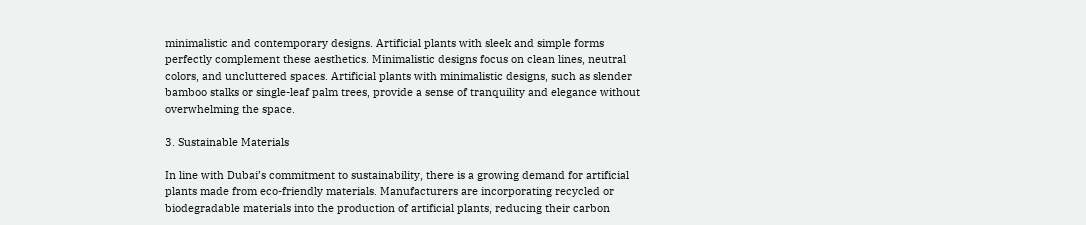minimalistic and contemporary designs. Artificial plants with sleek and simple forms perfectly complement these aesthetics. Minimalistic designs focus on clean lines, neutral colors, and uncluttered spaces. Artificial plants with minimalistic designs, such as slender bamboo stalks or single-leaf palm trees, provide a sense of tranquility and elegance without overwhelming the space.

3. Sustainable Materials

In line with Dubai’s commitment to sustainability, there is a growing demand for artificial plants made from eco-friendly materials. Manufacturers are incorporating recycled or biodegradable materials into the production of artificial plants, reducing their carbon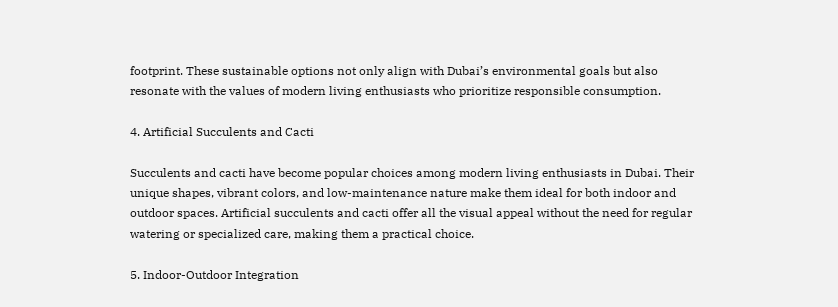footprint. These sustainable options not only align with Dubai’s environmental goals but also resonate with the values of modern living enthusiasts who prioritize responsible consumption.

4. Artificial Succulents and Cacti

Succulents and cacti have become popular choices among modern living enthusiasts in Dubai. Their unique shapes, vibrant colors, and low-maintenance nature make them ideal for both indoor and outdoor spaces. Artificial succulents and cacti offer all the visual appeal without the need for regular watering or specialized care, making them a practical choice.

5. Indoor-Outdoor Integration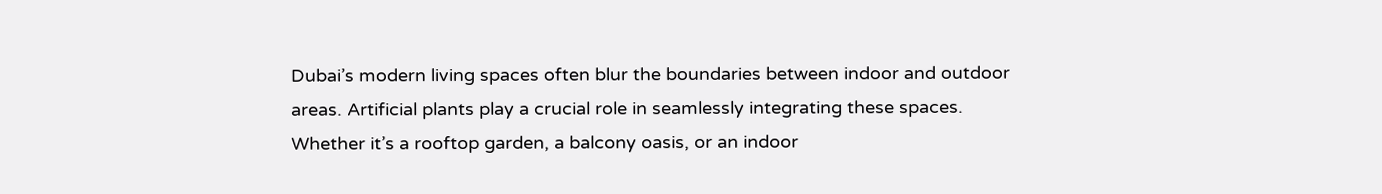Dubai’s modern living spaces often blur the boundaries between indoor and outdoor areas. Artificial plants play a crucial role in seamlessly integrating these spaces. Whether it’s a rooftop garden, a balcony oasis, or an indoor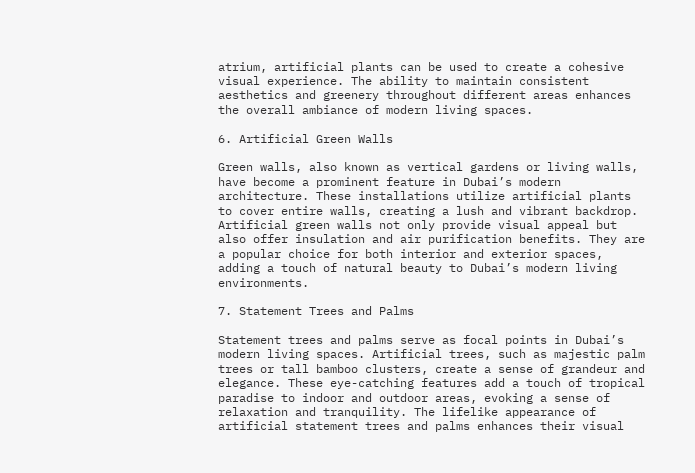atrium, artificial plants can be used to create a cohesive visual experience. The ability to maintain consistent aesthetics and greenery throughout different areas enhances the overall ambiance of modern living spaces.

6. Artificial Green Walls

Green walls, also known as vertical gardens or living walls, have become a prominent feature in Dubai’s modern architecture. These installations utilize artificial plants to cover entire walls, creating a lush and vibrant backdrop. Artificial green walls not only provide visual appeal but also offer insulation and air purification benefits. They are a popular choice for both interior and exterior spaces, adding a touch of natural beauty to Dubai’s modern living environments.

7. Statement Trees and Palms

Statement trees and palms serve as focal points in Dubai’s modern living spaces. Artificial trees, such as majestic palm trees or tall bamboo clusters, create a sense of grandeur and elegance. These eye-catching features add a touch of tropical paradise to indoor and outdoor areas, evoking a sense of relaxation and tranquility. The lifelike appearance of artificial statement trees and palms enhances their visual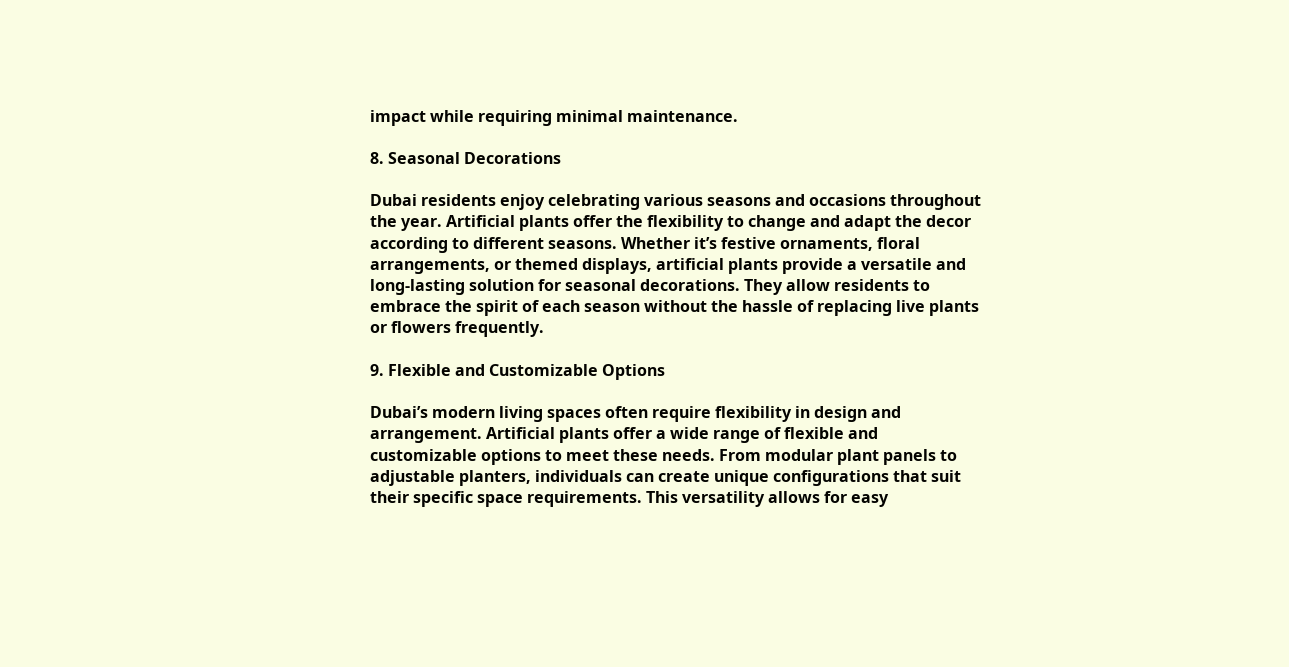impact while requiring minimal maintenance.

8. Seasonal Decorations

Dubai residents enjoy celebrating various seasons and occasions throughout the year. Artificial plants offer the flexibility to change and adapt the decor according to different seasons. Whether it’s festive ornaments, floral arrangements, or themed displays, artificial plants provide a versatile and long-lasting solution for seasonal decorations. They allow residents to embrace the spirit of each season without the hassle of replacing live plants or flowers frequently.

9. Flexible and Customizable Options

Dubai’s modern living spaces often require flexibility in design and arrangement. Artificial plants offer a wide range of flexible and customizable options to meet these needs. From modular plant panels to adjustable planters, individuals can create unique configurations that suit their specific space requirements. This versatility allows for easy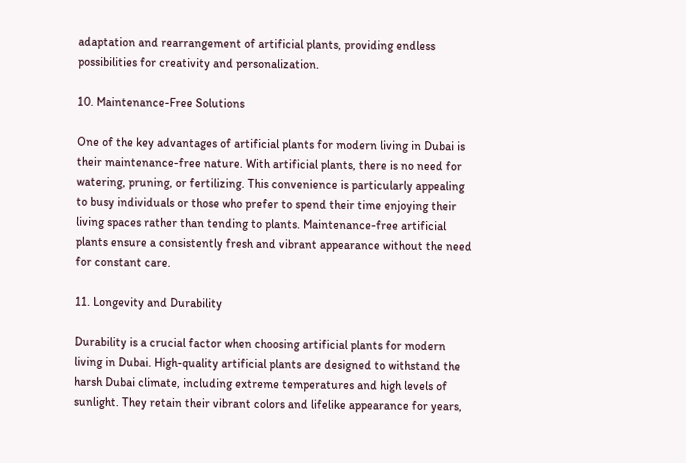adaptation and rearrangement of artificial plants, providing endless possibilities for creativity and personalization.

10. Maintenance-Free Solutions

One of the key advantages of artificial plants for modern living in Dubai is their maintenance-free nature. With artificial plants, there is no need for watering, pruning, or fertilizing. This convenience is particularly appealing to busy individuals or those who prefer to spend their time enjoying their living spaces rather than tending to plants. Maintenance-free artificial plants ensure a consistently fresh and vibrant appearance without the need for constant care.

11. Longevity and Durability

Durability is a crucial factor when choosing artificial plants for modern living in Dubai. High-quality artificial plants are designed to withstand the harsh Dubai climate, including extreme temperatures and high levels of sunlight. They retain their vibrant colors and lifelike appearance for years,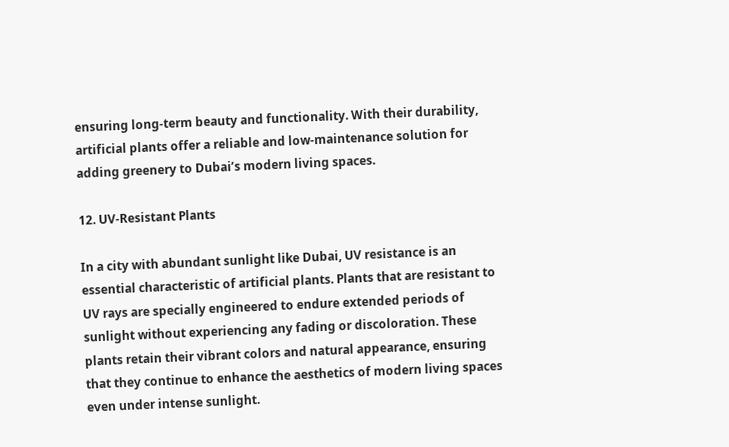ensuring long-term beauty and functionality. With their durability, artificial plants offer a reliable and low-maintenance solution for adding greenery to Dubai’s modern living spaces.

12. UV-Resistant Plants

In a city with abundant sunlight like Dubai, UV resistance is an essential characteristic of artificial plants. Plants that are resistant to UV rays are specially engineered to endure extended periods of sunlight without experiencing any fading or discoloration. These plants retain their vibrant colors and natural appearance, ensuring that they continue to enhance the aesthetics of modern living spaces even under intense sunlight.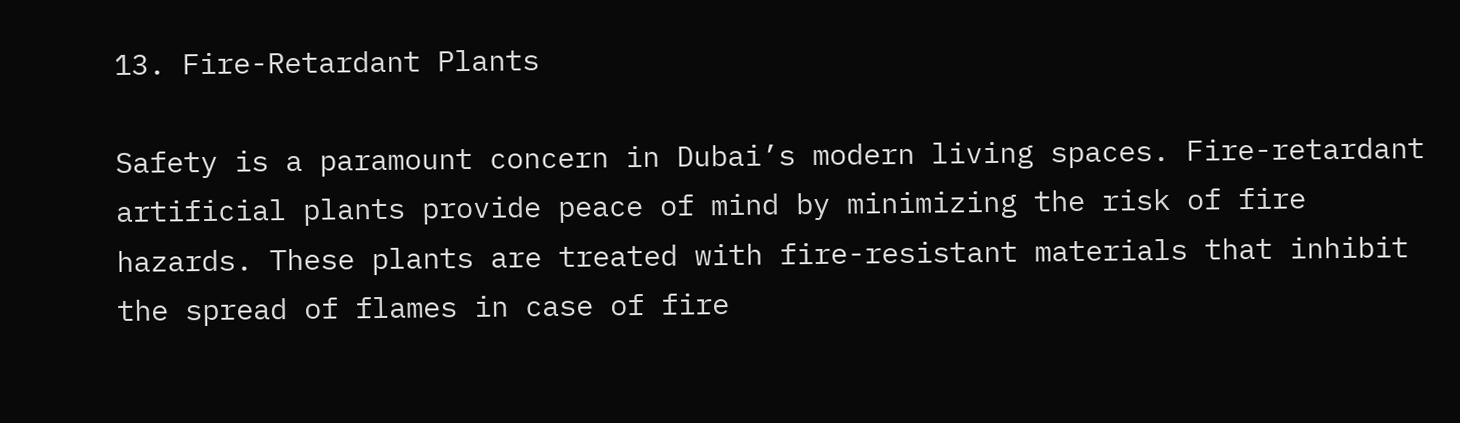13. Fire-Retardant Plants

Safety is a paramount concern in Dubai’s modern living spaces. Fire-retardant artificial plants provide peace of mind by minimizing the risk of fire hazards. These plants are treated with fire-resistant materials that inhibit the spread of flames in case of fire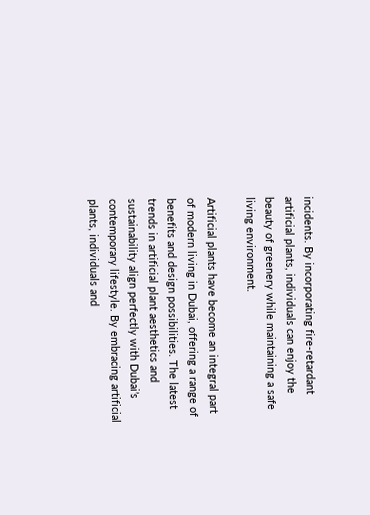incidents. By incorporating fire-retardant artificial plants, individuals can enjoy the beauty of greenery while maintaining a safe living environment.

Artificial plants have become an integral part of modern living in Dubai, offering a range of benefits and design possibilities. The latest trends in artificial plant aesthetics and sustainability align perfectly with Dubai’s contemporary lifestyle. By embracing artificial plants, individuals and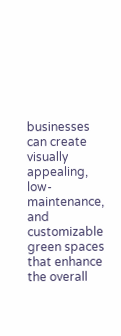businesses can create visually appealing, low-maintenance, and customizable green spaces that enhance the overall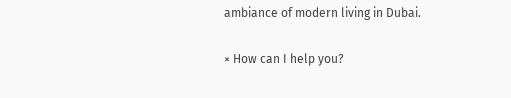ambiance of modern living in Dubai.

× How can I help you?